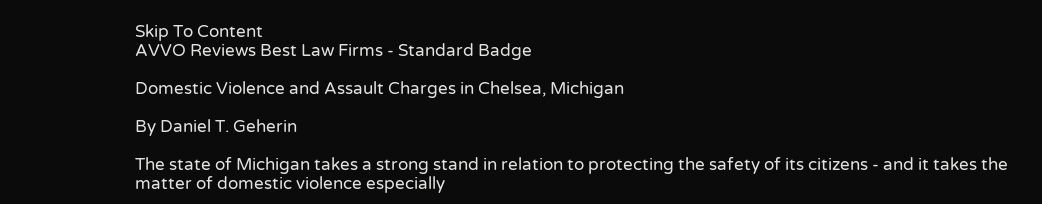Skip To Content
AVVO Reviews Best Law Firms - Standard Badge

Domestic Violence and Assault Charges in Chelsea, Michigan

By Daniel T. Geherin

The state of Michigan takes a strong stand in relation to protecting the safety of its citizens - and it takes the matter of domestic violence especially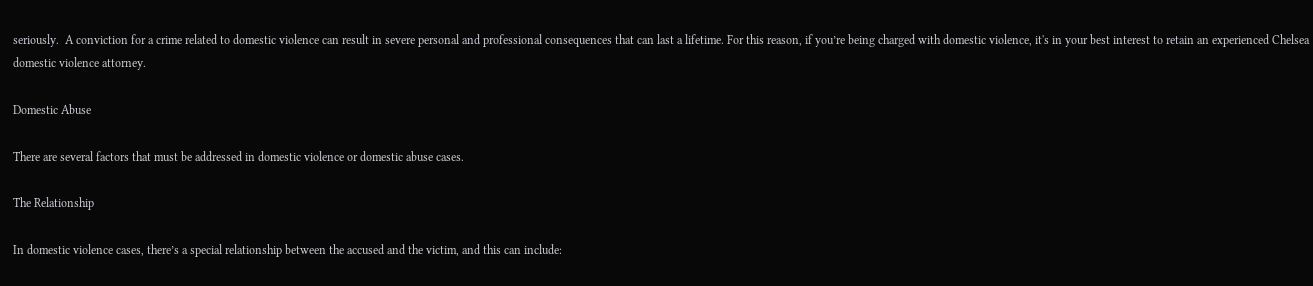seriously.  A conviction for a crime related to domestic violence can result in severe personal and professional consequences that can last a lifetime. For this reason, if you’re being charged with domestic violence, it's in your best interest to retain an experienced Chelsea domestic violence attorney.

Domestic Abuse

There are several factors that must be addressed in domestic violence or domestic abuse cases.

The Relationship

In domestic violence cases, there’s a special relationship between the accused and the victim, and this can include: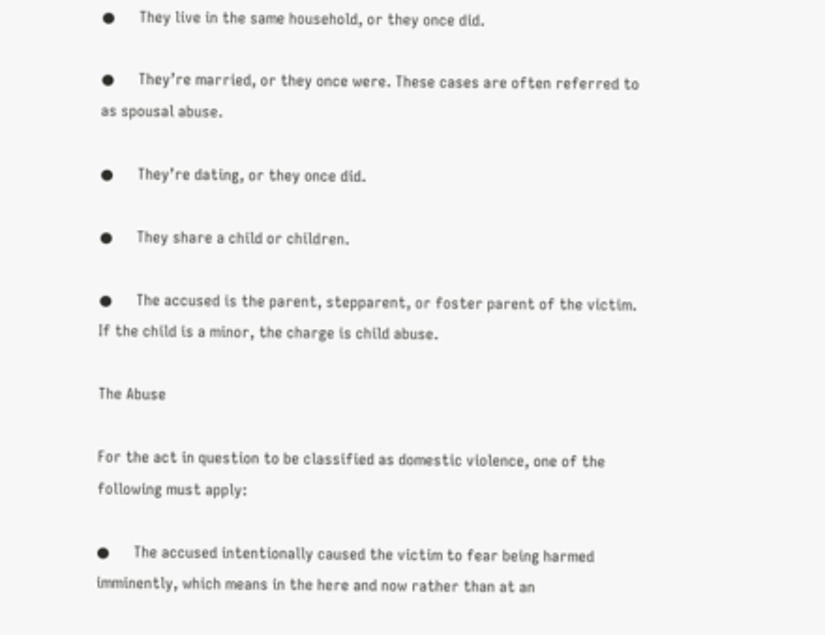●      They live in the same household, or they once did.

●      They’re married, or they once were. These cases are often referred to as spousal abuse.

●      They’re dating, or they once did.

●      They share a child or children.

●      The accused is the parent, stepparent, or foster parent of the victim. If the child is a minor, the charge is child abuse.

The Abuse

For the act in question to be classified as domestic violence, one of the following must apply:

●      The accused intentionally caused the victim to fear being harmed imminently, which means in the here and now rather than at an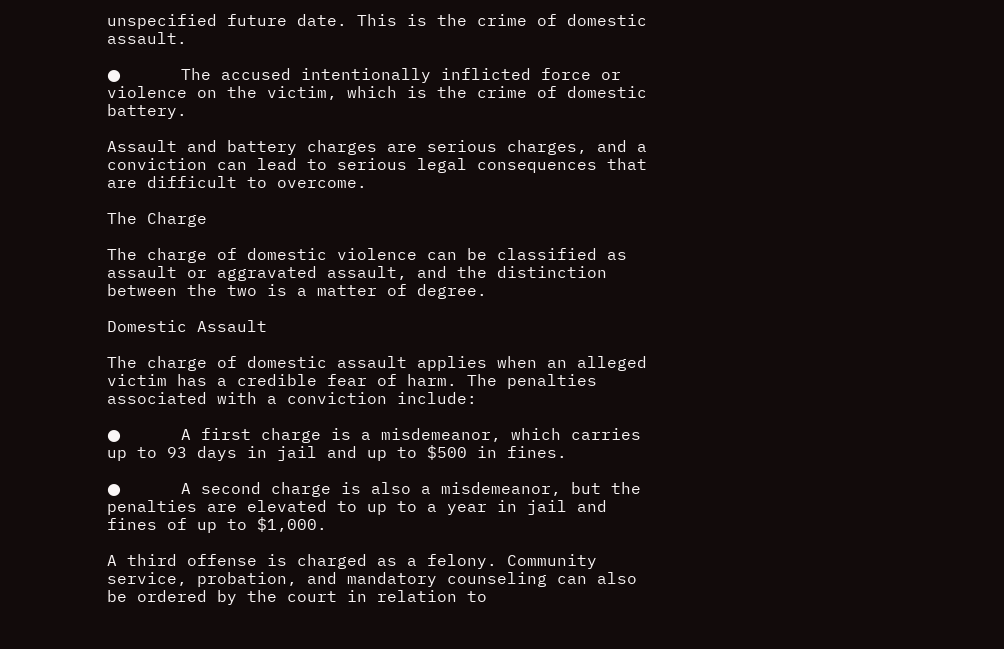unspecified future date. This is the crime of domestic assault.

●      The accused intentionally inflicted force or violence on the victim, which is the crime of domestic battery.

Assault and battery charges are serious charges, and a conviction can lead to serious legal consequences that are difficult to overcome.

The Charge

The charge of domestic violence can be classified as assault or aggravated assault, and the distinction between the two is a matter of degree.

Domestic Assault

The charge of domestic assault applies when an alleged victim has a credible fear of harm. The penalties associated with a conviction include:

●      A first charge is a misdemeanor, which carries up to 93 days in jail and up to $500 in fines.

●      A second charge is also a misdemeanor, but the penalties are elevated to up to a year in jail and fines of up to $1,000.

A third offense is charged as a felony. Community service, probation, and mandatory counseling can also be ordered by the court in relation to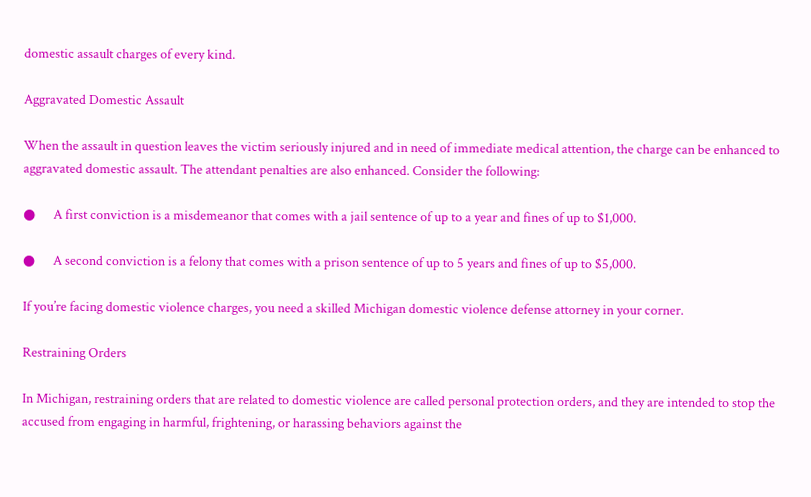domestic assault charges of every kind.

Aggravated Domestic Assault

When the assault in question leaves the victim seriously injured and in need of immediate medical attention, the charge can be enhanced to aggravated domestic assault. The attendant penalties are also enhanced. Consider the following:

●      A first conviction is a misdemeanor that comes with a jail sentence of up to a year and fines of up to $1,000.

●      A second conviction is a felony that comes with a prison sentence of up to 5 years and fines of up to $5,000.

If you’re facing domestic violence charges, you need a skilled Michigan domestic violence defense attorney in your corner.

Restraining Orders

In Michigan, restraining orders that are related to domestic violence are called personal protection orders, and they are intended to stop the accused from engaging in harmful, frightening, or harassing behaviors against the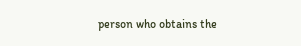person who obtains the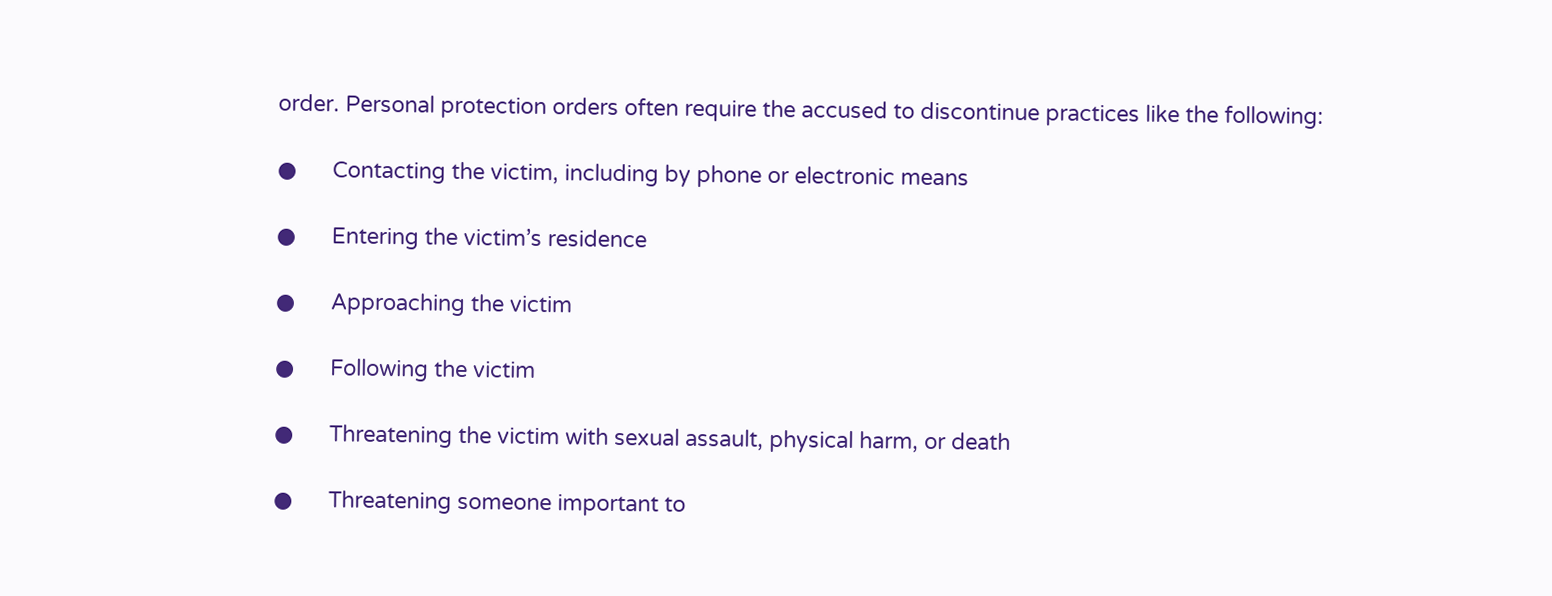order. Personal protection orders often require the accused to discontinue practices like the following:

●      Contacting the victim, including by phone or electronic means

●      Entering the victim’s residence

●      Approaching the victim

●      Following the victim

●      Threatening the victim with sexual assault, physical harm, or death

●      Threatening someone important to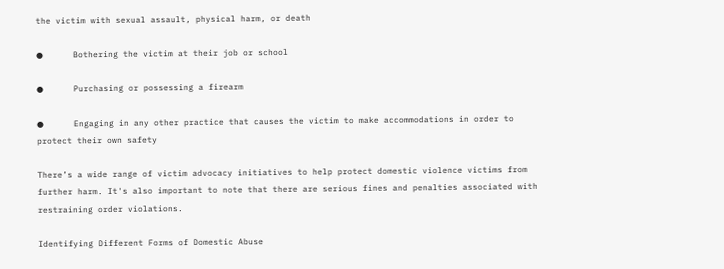the victim with sexual assault, physical harm, or death

●      Bothering the victim at their job or school

●      Purchasing or possessing a firearm

●      Engaging in any other practice that causes the victim to make accommodations in order to protect their own safety

There’s a wide range of victim advocacy initiatives to help protect domestic violence victims from further harm. It's also important to note that there are serious fines and penalties associated with restraining order violations.

Identifying Different Forms of Domestic Abuse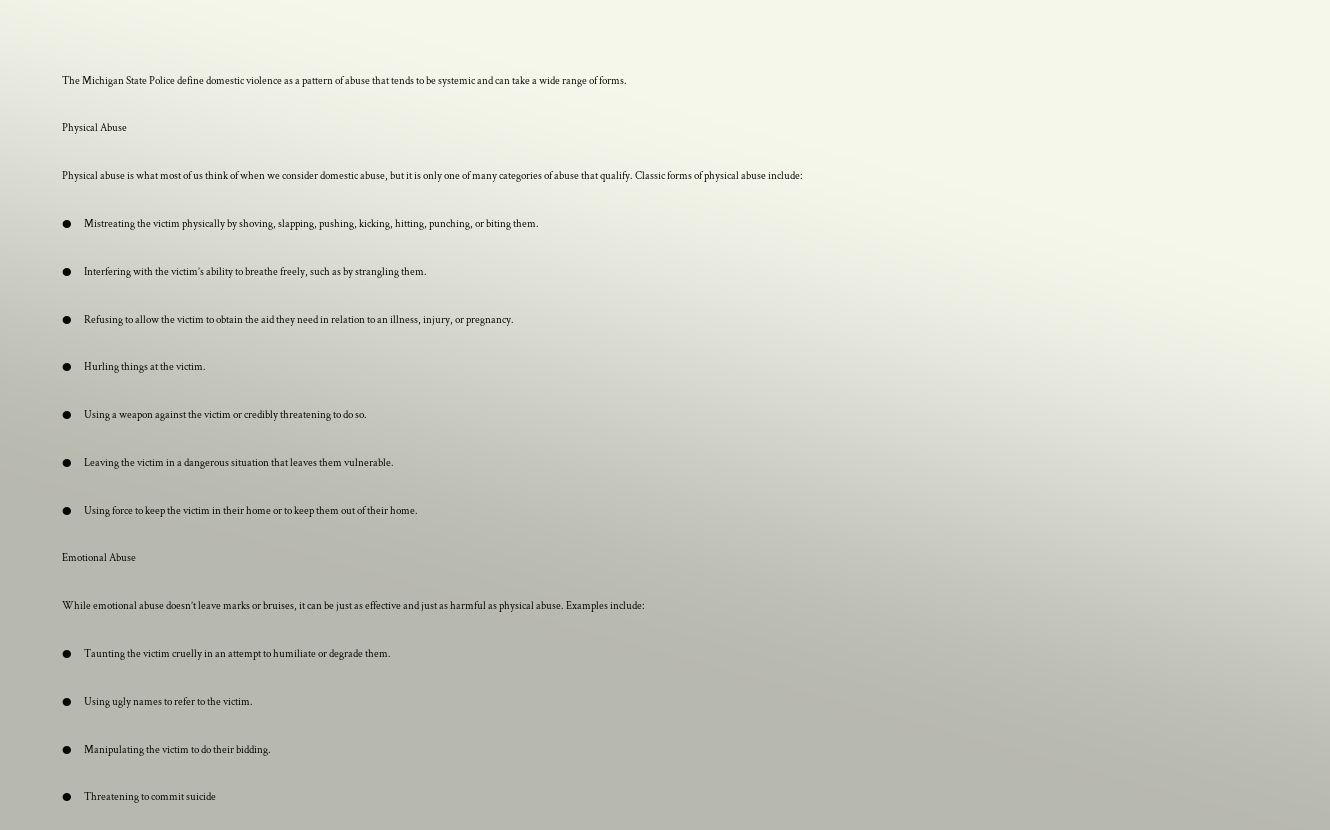The Michigan State Police define domestic violence as a pattern of abuse that tends to be systemic and can take a wide range of forms.

Physical Abuse

Physical abuse is what most of us think of when we consider domestic abuse, but it is only one of many categories of abuse that qualify. Classic forms of physical abuse include:

●      Mistreating the victim physically by shoving, slapping, pushing, kicking, hitting, punching, or biting them.

●      Interfering with the victim’s ability to breathe freely, such as by strangling them.

●      Refusing to allow the victim to obtain the aid they need in relation to an illness, injury, or pregnancy.

●      Hurling things at the victim.

●      Using a weapon against the victim or credibly threatening to do so.

●      Leaving the victim in a dangerous situation that leaves them vulnerable.

●      Using force to keep the victim in their home or to keep them out of their home.

Emotional Abuse

While emotional abuse doesn’t leave marks or bruises, it can be just as effective and just as harmful as physical abuse. Examples include:

●      Taunting the victim cruelly in an attempt to humiliate or degrade them.

●      Using ugly names to refer to the victim.

●      Manipulating the victim to do their bidding.

●      Threatening to commit suicide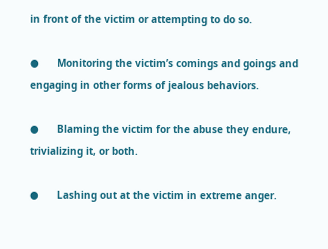in front of the victim or attempting to do so.

●      Monitoring the victim’s comings and goings and engaging in other forms of jealous behaviors.

●      Blaming the victim for the abuse they endure, trivializing it, or both.

●      Lashing out at the victim in extreme anger.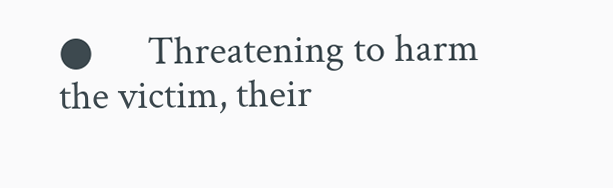●      Threatening to harm the victim, their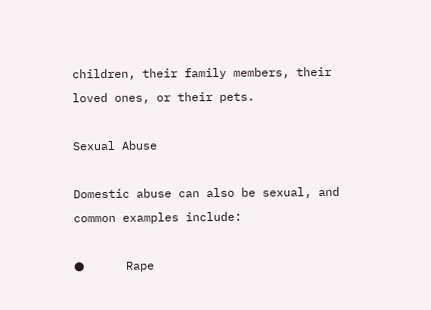children, their family members, their loved ones, or their pets.

Sexual Abuse

Domestic abuse can also be sexual, and common examples include:

●      Rape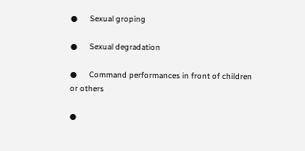●      Sexual groping

●      Sexual degradation

●      Command performances in front of children or others

●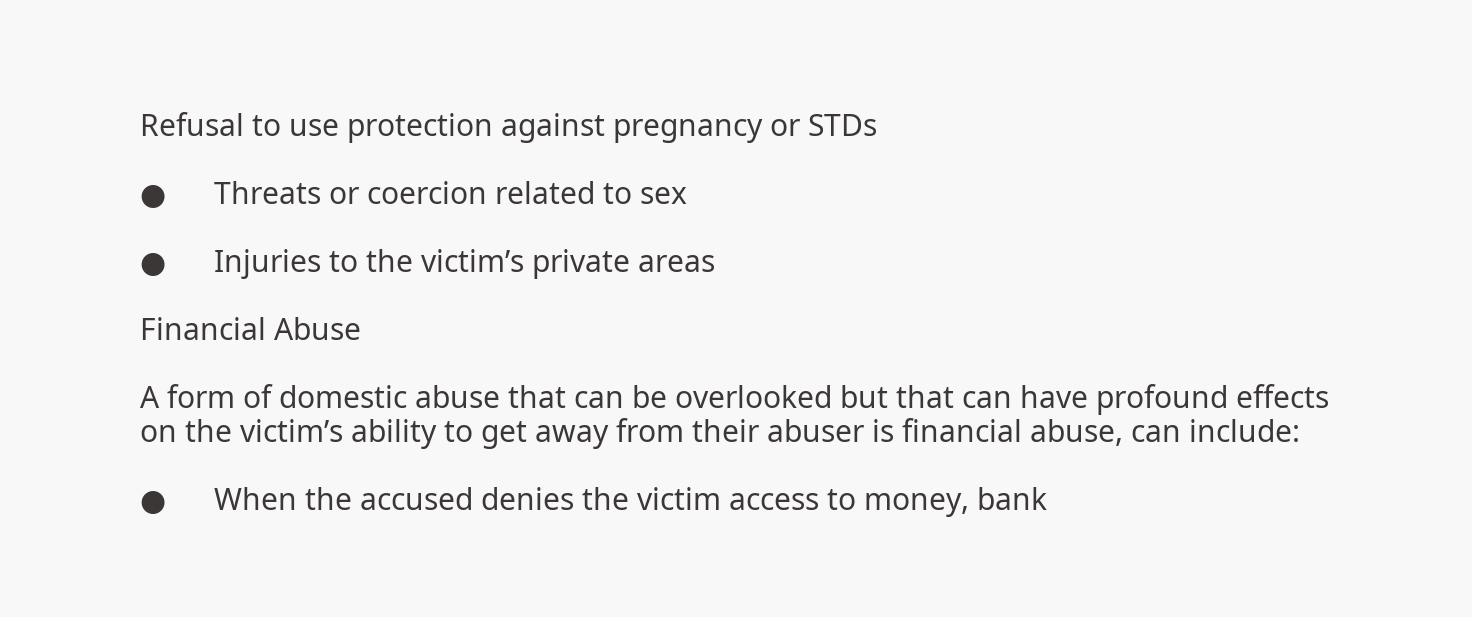Refusal to use protection against pregnancy or STDs

●      Threats or coercion related to sex

●      Injuries to the victim’s private areas

Financial Abuse

A form of domestic abuse that can be overlooked but that can have profound effects on the victim’s ability to get away from their abuser is financial abuse, can include:

●      When the accused denies the victim access to money, bank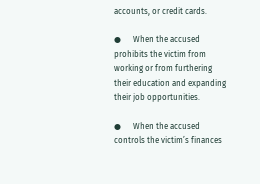accounts, or credit cards.

●      When the accused prohibits the victim from working or from furthering their education and expanding their job opportunities.

●      When the accused controls the victim’s finances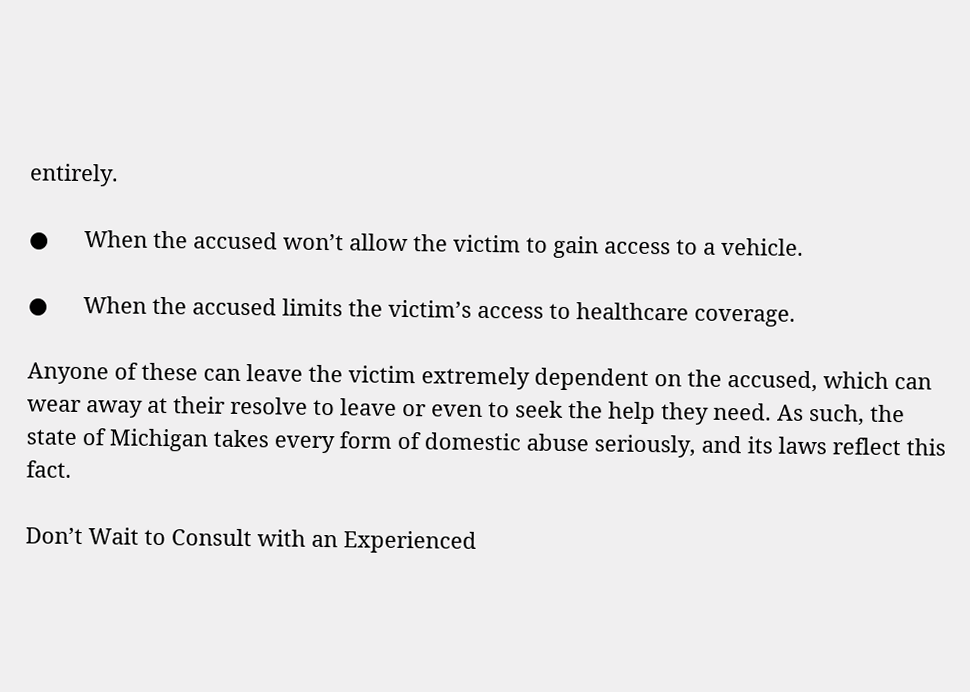entirely.

●      When the accused won’t allow the victim to gain access to a vehicle.

●      When the accused limits the victim’s access to healthcare coverage.

Anyone of these can leave the victim extremely dependent on the accused, which can wear away at their resolve to leave or even to seek the help they need. As such, the state of Michigan takes every form of domestic abuse seriously, and its laws reflect this fact.

Don’t Wait to Consult with an Experienced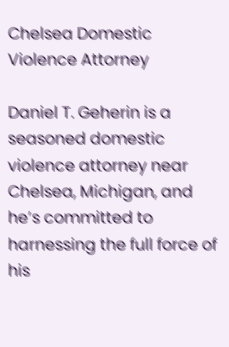Chelsea Domestic Violence Attorney

Daniel T. Geherin is a seasoned domestic violence attorney near Chelsea, Michigan, and he’s committed to harnessing the full force of his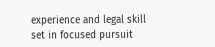experience and legal skill set in focused pursuit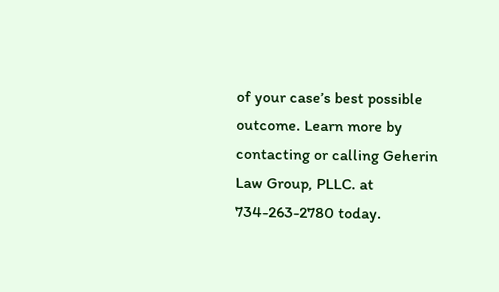of your case’s best possible outcome. Learn more by contacting or calling Geherin Law Group, PLLC. at 734-263-2780 today.